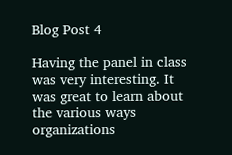Blog Post 4

Having the panel in class was very interesting. It was great to learn about the various ways organizations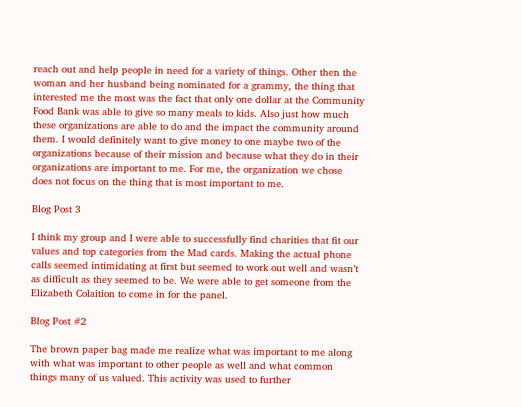reach out and help people in need for a variety of things. Other then the woman and her husband being nominated for a grammy, the thing that interested me the most was the fact that only one dollar at the Community Food Bank was able to give so many meals to kids. Also just how much these organizations are able to do and the impact the community around them. I would definitely want to give money to one maybe two of the organizations because of their mission and because what they do in their organizations are important to me. For me, the organization we chose does not focus on the thing that is most important to me.

Blog Post 3

I think my group and I were able to successfully find charities that fit our values and top categories from the Mad cards. Making the actual phone calls seemed intimidating at first but seemed to work out well and wasn’t as difficult as they seemed to be. We were able to get someone from the Elizabeth Colaition to come in for the panel.

Blog Post #2

The brown paper bag made me realize what was important to me along with what was important to other people as well and what common things many of us valued. This activity was used to further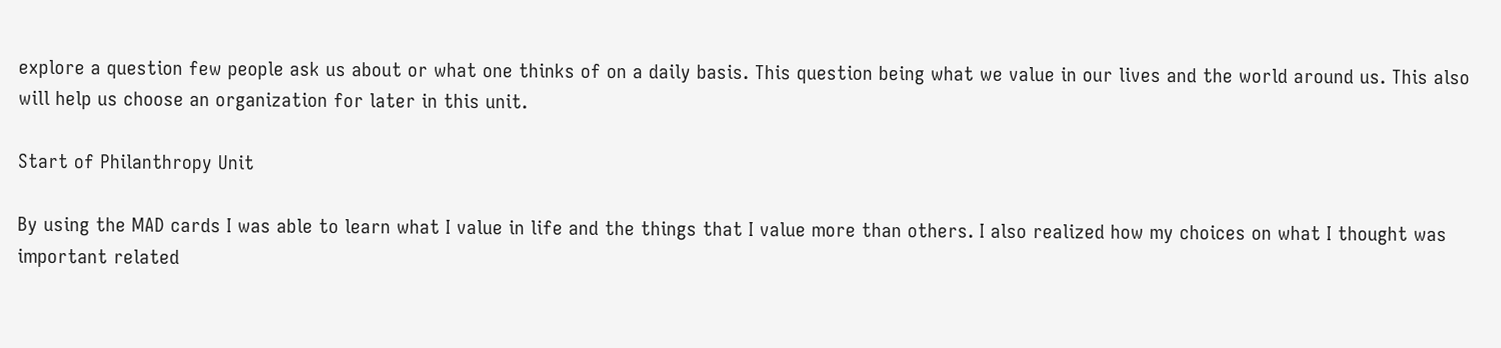explore a question few people ask us about or what one thinks of on a daily basis. This question being what we value in our lives and the world around us. This also will help us choose an organization for later in this unit.

Start of Philanthropy Unit

By using the MAD cards I was able to learn what I value in life and the things that I value more than others. I also realized how my choices on what I thought was important related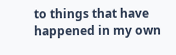to things that have happened in my own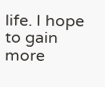life. I hope to gain more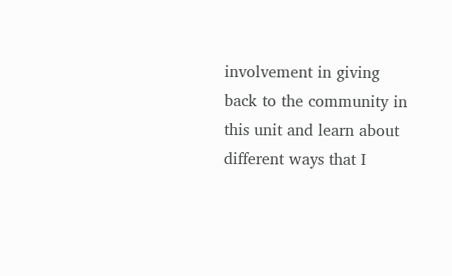involvement in giving back to the community in this unit and learn about different ways that I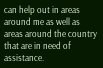can help out in areas around me as well as areas around the country that are in need of assistance.